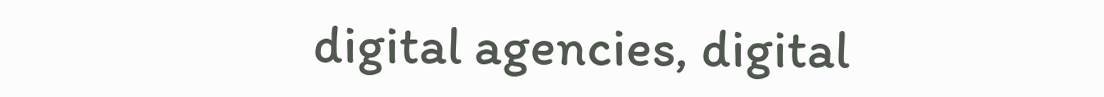digital agencies, digital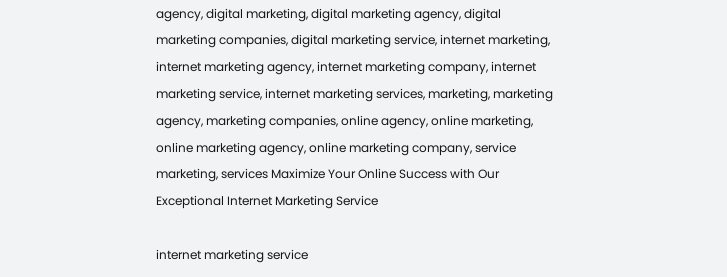agency, digital marketing, digital marketing agency, digital marketing companies, digital marketing service, internet marketing, internet marketing agency, internet marketing company, internet marketing service, internet marketing services, marketing, marketing agency, marketing companies, online agency, online marketing, online marketing agency, online marketing company, service marketing, services Maximize Your Online Success with Our Exceptional Internet Marketing Service

internet marketing service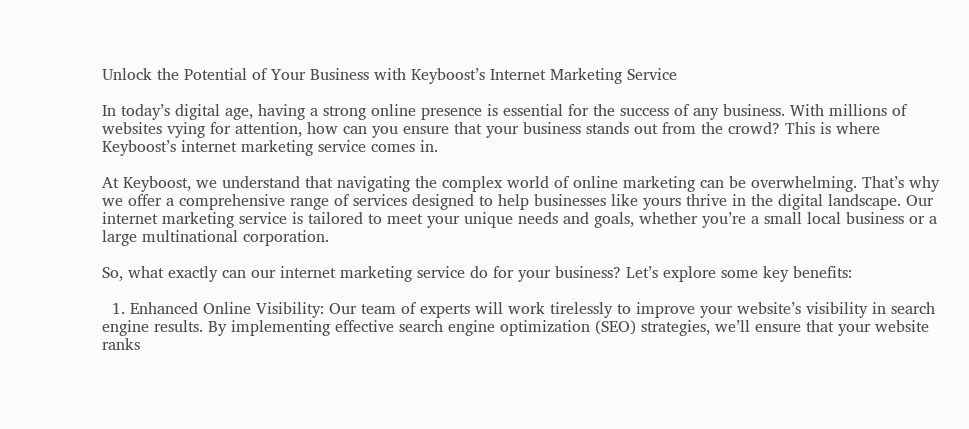Unlock the Potential of Your Business with Keyboost’s Internet Marketing Service

In today’s digital age, having a strong online presence is essential for the success of any business. With millions of websites vying for attention, how can you ensure that your business stands out from the crowd? This is where Keyboost’s internet marketing service comes in.

At Keyboost, we understand that navigating the complex world of online marketing can be overwhelming. That’s why we offer a comprehensive range of services designed to help businesses like yours thrive in the digital landscape. Our internet marketing service is tailored to meet your unique needs and goals, whether you’re a small local business or a large multinational corporation.

So, what exactly can our internet marketing service do for your business? Let’s explore some key benefits:

  1. Enhanced Online Visibility: Our team of experts will work tirelessly to improve your website’s visibility in search engine results. By implementing effective search engine optimization (SEO) strategies, we’ll ensure that your website ranks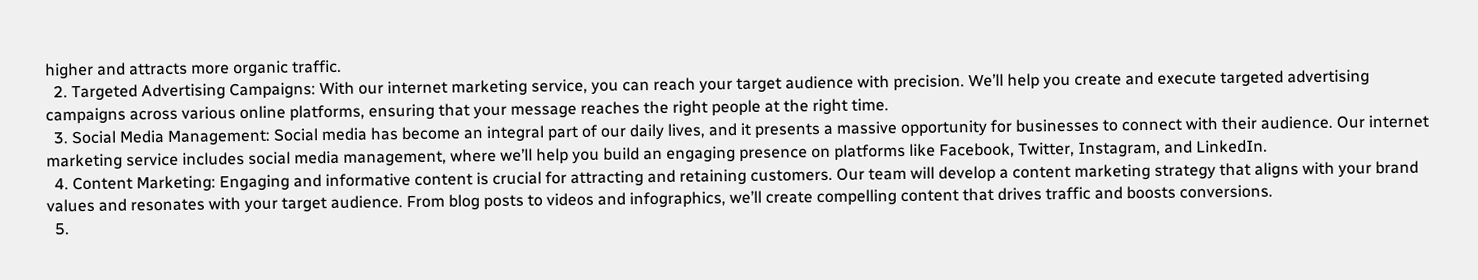higher and attracts more organic traffic.
  2. Targeted Advertising Campaigns: With our internet marketing service, you can reach your target audience with precision. We’ll help you create and execute targeted advertising campaigns across various online platforms, ensuring that your message reaches the right people at the right time.
  3. Social Media Management: Social media has become an integral part of our daily lives, and it presents a massive opportunity for businesses to connect with their audience. Our internet marketing service includes social media management, where we’ll help you build an engaging presence on platforms like Facebook, Twitter, Instagram, and LinkedIn.
  4. Content Marketing: Engaging and informative content is crucial for attracting and retaining customers. Our team will develop a content marketing strategy that aligns with your brand values and resonates with your target audience. From blog posts to videos and infographics, we’ll create compelling content that drives traffic and boosts conversions.
  5.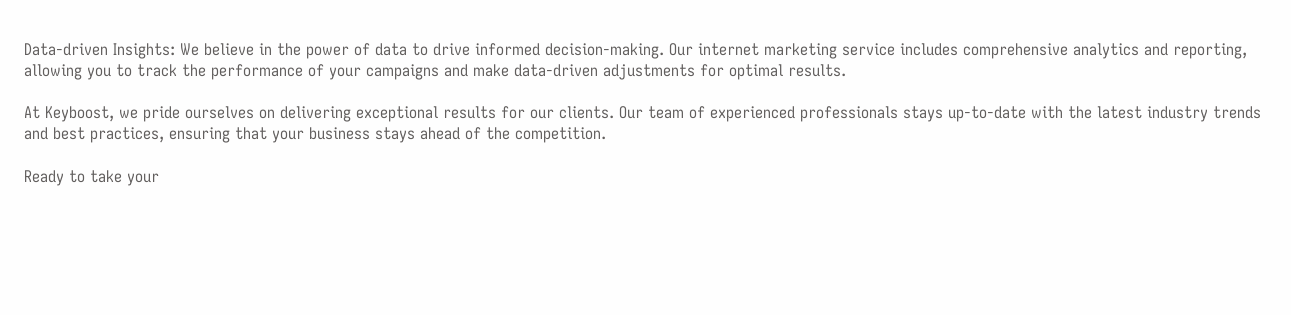Data-driven Insights: We believe in the power of data to drive informed decision-making. Our internet marketing service includes comprehensive analytics and reporting, allowing you to track the performance of your campaigns and make data-driven adjustments for optimal results.

At Keyboost, we pride ourselves on delivering exceptional results for our clients. Our team of experienced professionals stays up-to-date with the latest industry trends and best practices, ensuring that your business stays ahead of the competition.

Ready to take your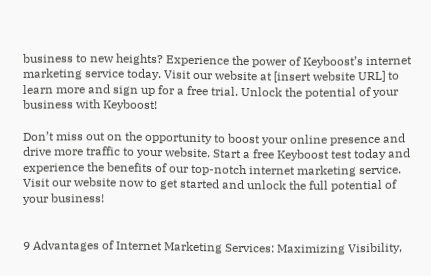business to new heights? Experience the power of Keyboost’s internet marketing service today. Visit our website at [insert website URL] to learn more and sign up for a free trial. Unlock the potential of your business with Keyboost!

Don’t miss out on the opportunity to boost your online presence and drive more traffic to your website. Start a free Keyboost test today and experience the benefits of our top-notch internet marketing service. Visit our website now to get started and unlock the full potential of your business!


9 Advantages of Internet Marketing Services: Maximizing Visibility,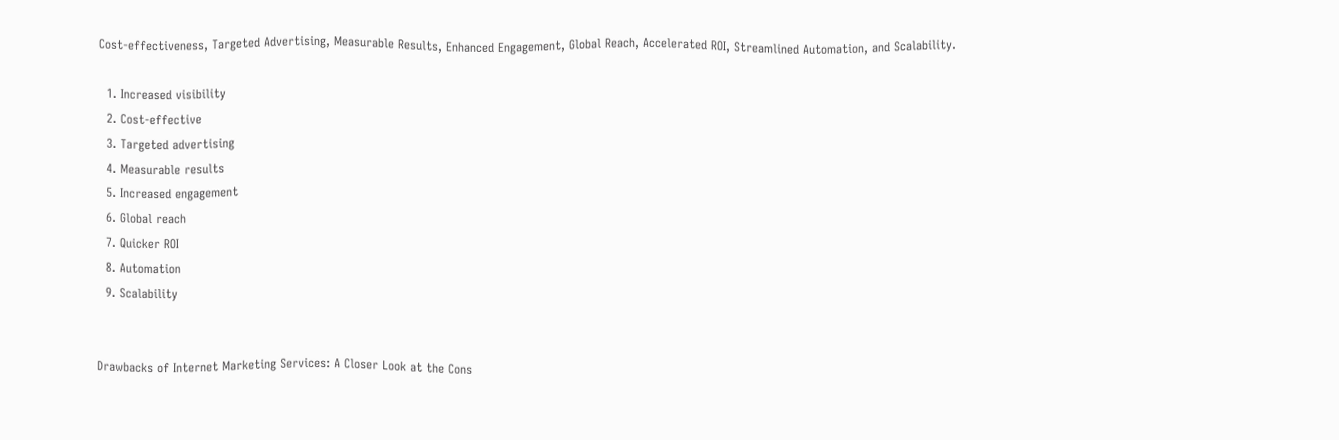Cost-effectiveness, Targeted Advertising, Measurable Results, Enhanced Engagement, Global Reach, Accelerated ROI, Streamlined Automation, and Scalability.

  1. Increased visibility
  2. Cost-effective
  3. Targeted advertising
  4. Measurable results
  5. Increased engagement
  6. Global reach
  7. Quicker ROI
  8. Automation
  9. Scalability


Drawbacks of Internet Marketing Services: A Closer Look at the Cons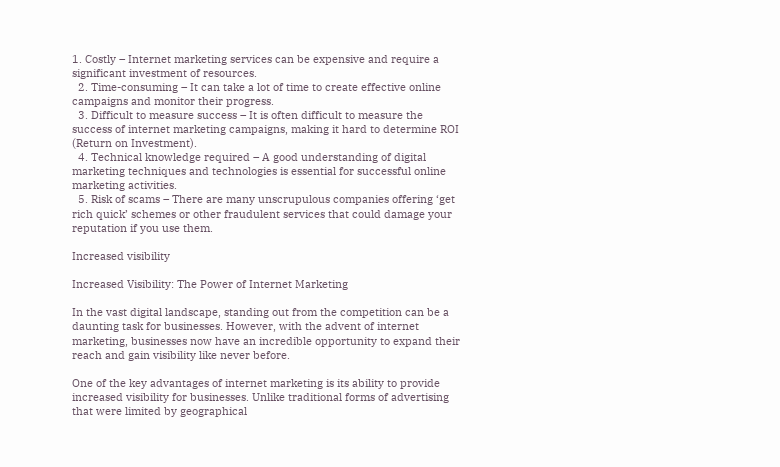1. Costly – Internet marketing services can be expensive and require a significant investment of resources.
  2. Time-consuming – It can take a lot of time to create effective online campaigns and monitor their progress.
  3. Difficult to measure success – It is often difficult to measure the success of internet marketing campaigns, making it hard to determine ROI (Return on Investment).
  4. Technical knowledge required – A good understanding of digital marketing techniques and technologies is essential for successful online marketing activities.
  5. Risk of scams – There are many unscrupulous companies offering ‘get rich quick’ schemes or other fraudulent services that could damage your reputation if you use them.

Increased visibility

Increased Visibility: The Power of Internet Marketing

In the vast digital landscape, standing out from the competition can be a daunting task for businesses. However, with the advent of internet marketing, businesses now have an incredible opportunity to expand their reach and gain visibility like never before.

One of the key advantages of internet marketing is its ability to provide increased visibility for businesses. Unlike traditional forms of advertising that were limited by geographical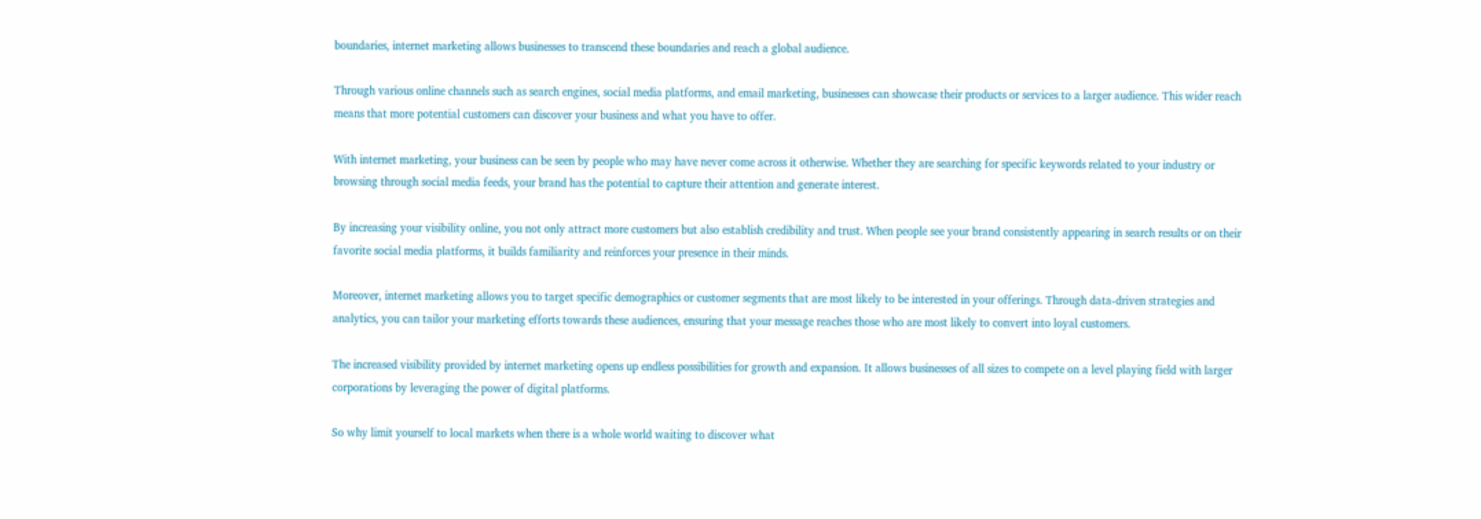boundaries, internet marketing allows businesses to transcend these boundaries and reach a global audience.

Through various online channels such as search engines, social media platforms, and email marketing, businesses can showcase their products or services to a larger audience. This wider reach means that more potential customers can discover your business and what you have to offer.

With internet marketing, your business can be seen by people who may have never come across it otherwise. Whether they are searching for specific keywords related to your industry or browsing through social media feeds, your brand has the potential to capture their attention and generate interest.

By increasing your visibility online, you not only attract more customers but also establish credibility and trust. When people see your brand consistently appearing in search results or on their favorite social media platforms, it builds familiarity and reinforces your presence in their minds.

Moreover, internet marketing allows you to target specific demographics or customer segments that are most likely to be interested in your offerings. Through data-driven strategies and analytics, you can tailor your marketing efforts towards these audiences, ensuring that your message reaches those who are most likely to convert into loyal customers.

The increased visibility provided by internet marketing opens up endless possibilities for growth and expansion. It allows businesses of all sizes to compete on a level playing field with larger corporations by leveraging the power of digital platforms.

So why limit yourself to local markets when there is a whole world waiting to discover what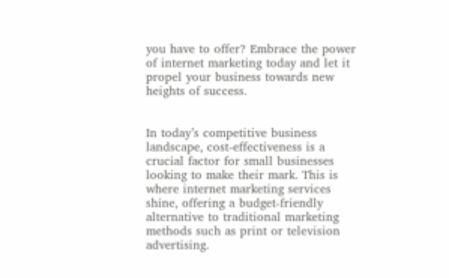you have to offer? Embrace the power of internet marketing today and let it propel your business towards new heights of success.


In today’s competitive business landscape, cost-effectiveness is a crucial factor for small businesses looking to make their mark. This is where internet marketing services shine, offering a budget-friendly alternative to traditional marketing methods such as print or television advertising.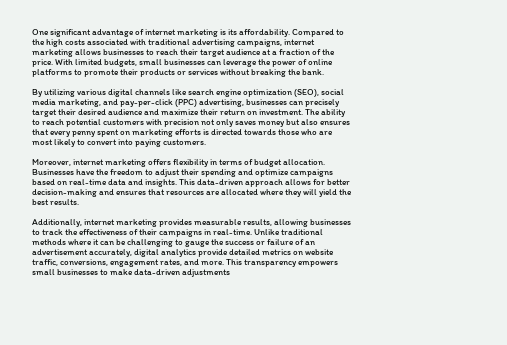One significant advantage of internet marketing is its affordability. Compared to the high costs associated with traditional advertising campaigns, internet marketing allows businesses to reach their target audience at a fraction of the price. With limited budgets, small businesses can leverage the power of online platforms to promote their products or services without breaking the bank.

By utilizing various digital channels like search engine optimization (SEO), social media marketing, and pay-per-click (PPC) advertising, businesses can precisely target their desired audience and maximize their return on investment. The ability to reach potential customers with precision not only saves money but also ensures that every penny spent on marketing efforts is directed towards those who are most likely to convert into paying customers.

Moreover, internet marketing offers flexibility in terms of budget allocation. Businesses have the freedom to adjust their spending and optimize campaigns based on real-time data and insights. This data-driven approach allows for better decision-making and ensures that resources are allocated where they will yield the best results.

Additionally, internet marketing provides measurable results, allowing businesses to track the effectiveness of their campaigns in real-time. Unlike traditional methods where it can be challenging to gauge the success or failure of an advertisement accurately, digital analytics provide detailed metrics on website traffic, conversions, engagement rates, and more. This transparency empowers small businesses to make data-driven adjustments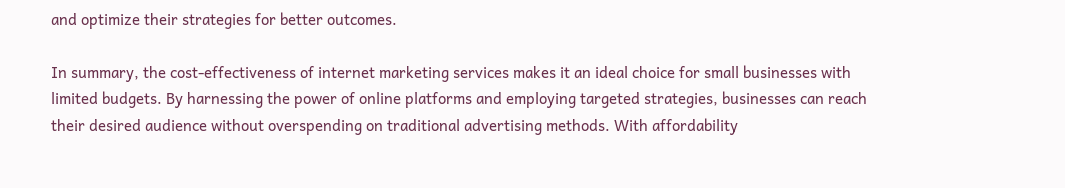and optimize their strategies for better outcomes.

In summary, the cost-effectiveness of internet marketing services makes it an ideal choice for small businesses with limited budgets. By harnessing the power of online platforms and employing targeted strategies, businesses can reach their desired audience without overspending on traditional advertising methods. With affordability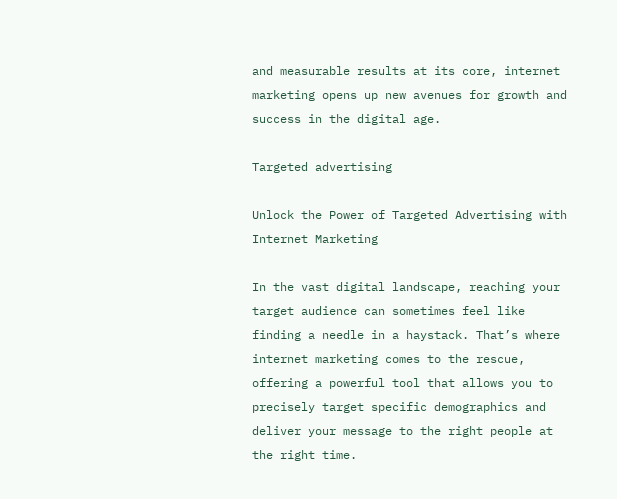and measurable results at its core, internet marketing opens up new avenues for growth and success in the digital age.

Targeted advertising

Unlock the Power of Targeted Advertising with Internet Marketing

In the vast digital landscape, reaching your target audience can sometimes feel like finding a needle in a haystack. That’s where internet marketing comes to the rescue, offering a powerful tool that allows you to precisely target specific demographics and deliver your message to the right people at the right time.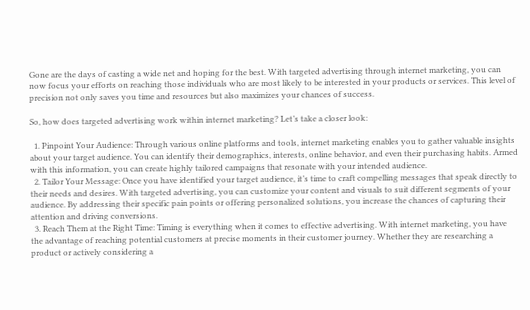Gone are the days of casting a wide net and hoping for the best. With targeted advertising through internet marketing, you can now focus your efforts on reaching those individuals who are most likely to be interested in your products or services. This level of precision not only saves you time and resources but also maximizes your chances of success.

So, how does targeted advertising work within internet marketing? Let’s take a closer look:

  1. Pinpoint Your Audience: Through various online platforms and tools, internet marketing enables you to gather valuable insights about your target audience. You can identify their demographics, interests, online behavior, and even their purchasing habits. Armed with this information, you can create highly tailored campaigns that resonate with your intended audience.
  2. Tailor Your Message: Once you have identified your target audience, it’s time to craft compelling messages that speak directly to their needs and desires. With targeted advertising, you can customize your content and visuals to suit different segments of your audience. By addressing their specific pain points or offering personalized solutions, you increase the chances of capturing their attention and driving conversions.
  3. Reach Them at the Right Time: Timing is everything when it comes to effective advertising. With internet marketing, you have the advantage of reaching potential customers at precise moments in their customer journey. Whether they are researching a product or actively considering a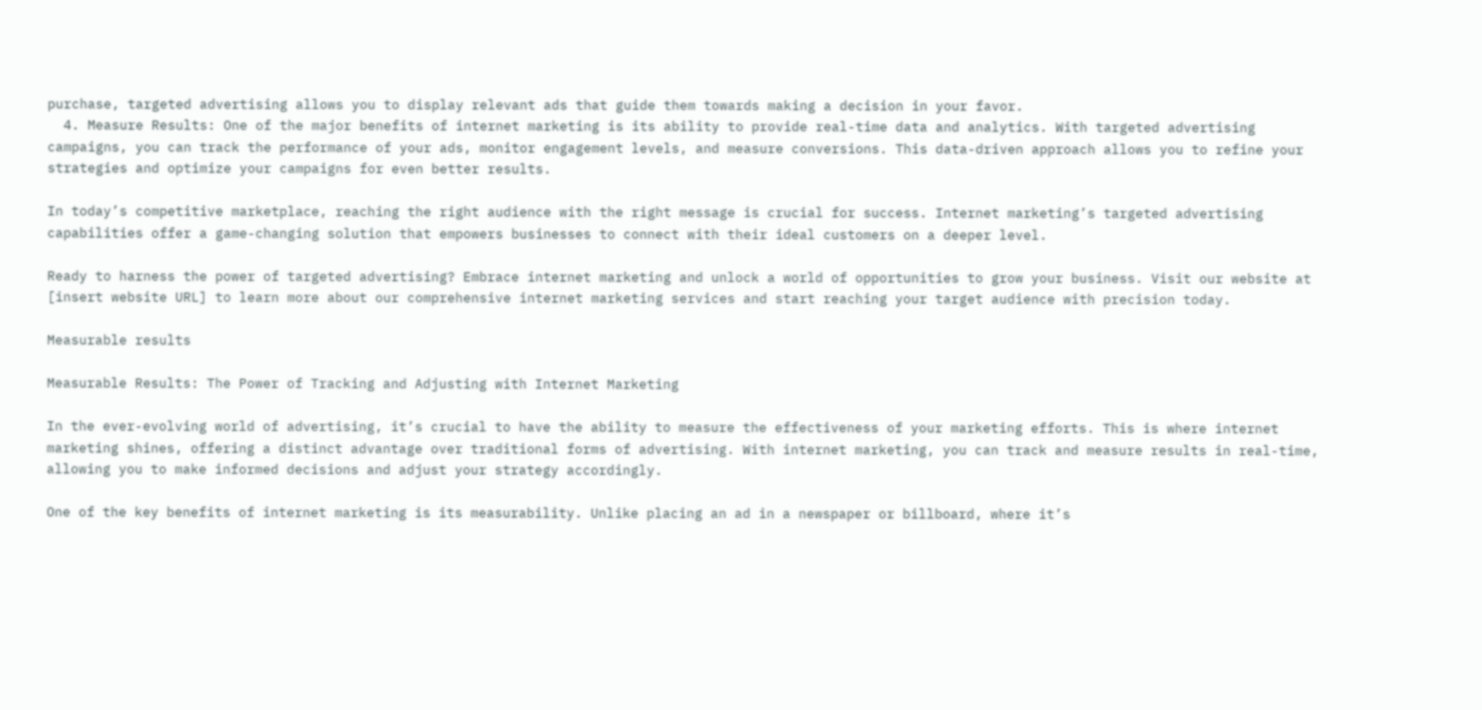purchase, targeted advertising allows you to display relevant ads that guide them towards making a decision in your favor.
  4. Measure Results: One of the major benefits of internet marketing is its ability to provide real-time data and analytics. With targeted advertising campaigns, you can track the performance of your ads, monitor engagement levels, and measure conversions. This data-driven approach allows you to refine your strategies and optimize your campaigns for even better results.

In today’s competitive marketplace, reaching the right audience with the right message is crucial for success. Internet marketing’s targeted advertising capabilities offer a game-changing solution that empowers businesses to connect with their ideal customers on a deeper level.

Ready to harness the power of targeted advertising? Embrace internet marketing and unlock a world of opportunities to grow your business. Visit our website at [insert website URL] to learn more about our comprehensive internet marketing services and start reaching your target audience with precision today.

Measurable results

Measurable Results: The Power of Tracking and Adjusting with Internet Marketing

In the ever-evolving world of advertising, it’s crucial to have the ability to measure the effectiveness of your marketing efforts. This is where internet marketing shines, offering a distinct advantage over traditional forms of advertising. With internet marketing, you can track and measure results in real-time, allowing you to make informed decisions and adjust your strategy accordingly.

One of the key benefits of internet marketing is its measurability. Unlike placing an ad in a newspaper or billboard, where it’s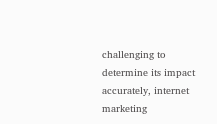challenging to determine its impact accurately, internet marketing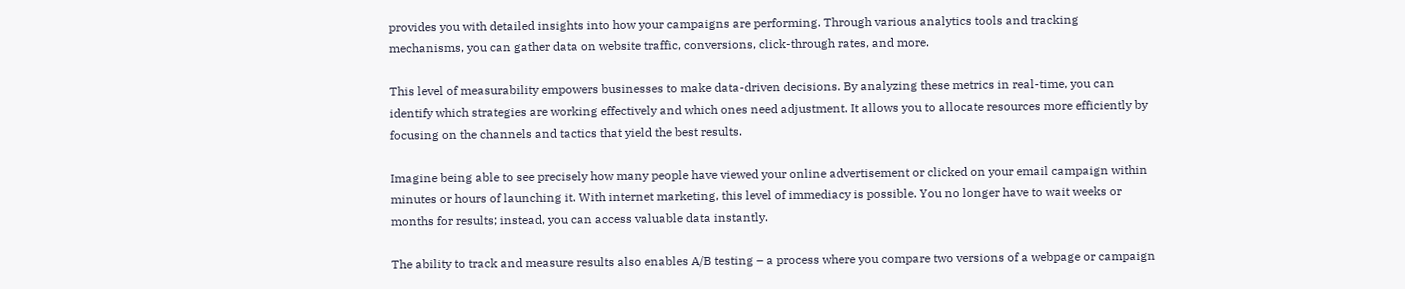provides you with detailed insights into how your campaigns are performing. Through various analytics tools and tracking mechanisms, you can gather data on website traffic, conversions, click-through rates, and more.

This level of measurability empowers businesses to make data-driven decisions. By analyzing these metrics in real-time, you can identify which strategies are working effectively and which ones need adjustment. It allows you to allocate resources more efficiently by focusing on the channels and tactics that yield the best results.

Imagine being able to see precisely how many people have viewed your online advertisement or clicked on your email campaign within minutes or hours of launching it. With internet marketing, this level of immediacy is possible. You no longer have to wait weeks or months for results; instead, you can access valuable data instantly.

The ability to track and measure results also enables A/B testing – a process where you compare two versions of a webpage or campaign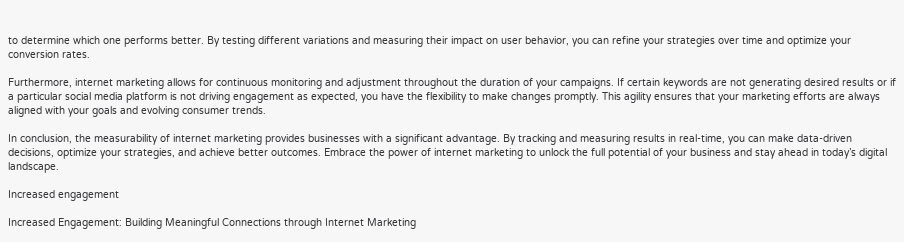to determine which one performs better. By testing different variations and measuring their impact on user behavior, you can refine your strategies over time and optimize your conversion rates.

Furthermore, internet marketing allows for continuous monitoring and adjustment throughout the duration of your campaigns. If certain keywords are not generating desired results or if a particular social media platform is not driving engagement as expected, you have the flexibility to make changes promptly. This agility ensures that your marketing efforts are always aligned with your goals and evolving consumer trends.

In conclusion, the measurability of internet marketing provides businesses with a significant advantage. By tracking and measuring results in real-time, you can make data-driven decisions, optimize your strategies, and achieve better outcomes. Embrace the power of internet marketing to unlock the full potential of your business and stay ahead in today’s digital landscape.

Increased engagement

Increased Engagement: Building Meaningful Connections through Internet Marketing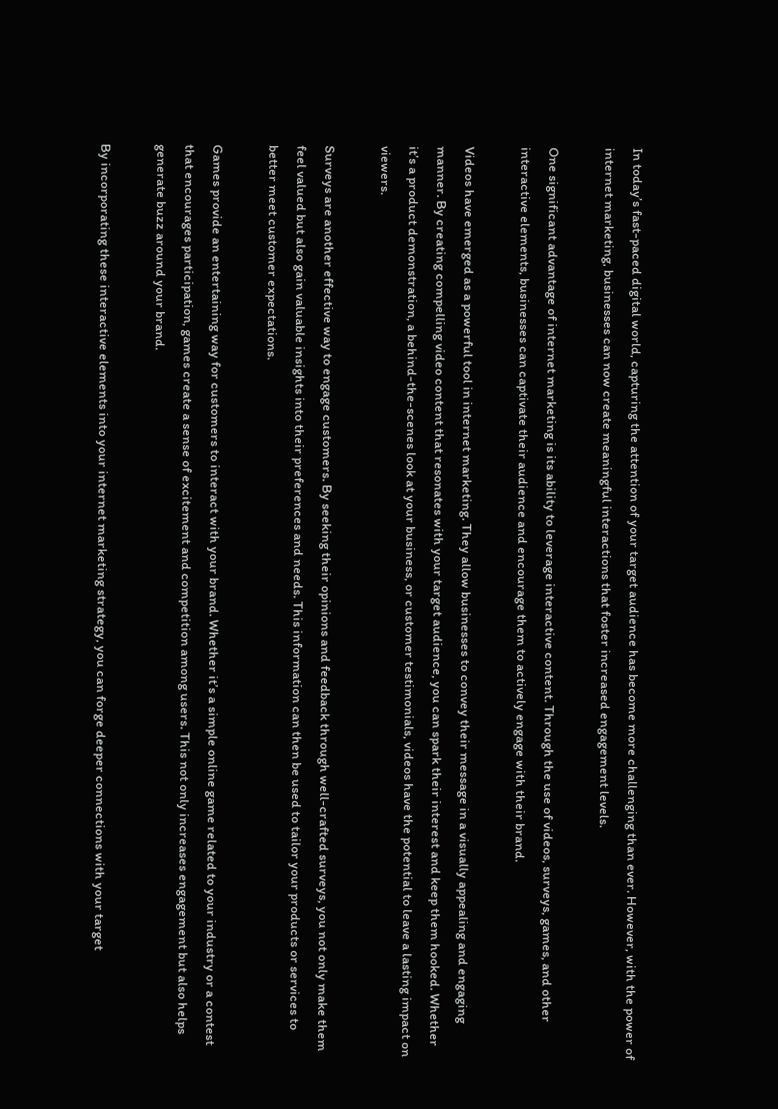In today’s fast-paced digital world, capturing the attention of your target audience has become more challenging than ever. However, with the power of internet marketing, businesses can now create meaningful interactions that foster increased engagement levels.

One significant advantage of internet marketing is its ability to leverage interactive content. Through the use of videos, surveys, games, and other interactive elements, businesses can captivate their audience and encourage them to actively engage with their brand.

Videos have emerged as a powerful tool in internet marketing. They allow businesses to convey their message in a visually appealing and engaging manner. By creating compelling video content that resonates with your target audience, you can spark their interest and keep them hooked. Whether it’s a product demonstration, a behind-the-scenes look at your business, or customer testimonials, videos have the potential to leave a lasting impact on viewers.

Surveys are another effective way to engage customers. By seeking their opinions and feedback through well-crafted surveys, you not only make them feel valued but also gain valuable insights into their preferences and needs. This information can then be used to tailor your products or services to better meet customer expectations.

Games provide an entertaining way for customers to interact with your brand. Whether it’s a simple online game related to your industry or a contest that encourages participation, games create a sense of excitement and competition among users. This not only increases engagement but also helps generate buzz around your brand.

By incorporating these interactive elements into your internet marketing strategy, you can forge deeper connections with your target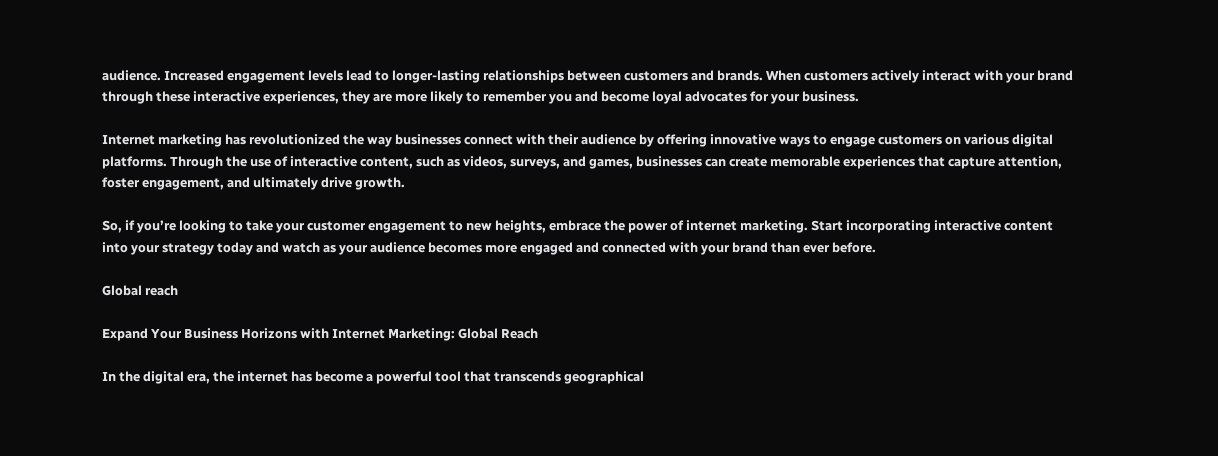audience. Increased engagement levels lead to longer-lasting relationships between customers and brands. When customers actively interact with your brand through these interactive experiences, they are more likely to remember you and become loyal advocates for your business.

Internet marketing has revolutionized the way businesses connect with their audience by offering innovative ways to engage customers on various digital platforms. Through the use of interactive content, such as videos, surveys, and games, businesses can create memorable experiences that capture attention, foster engagement, and ultimately drive growth.

So, if you’re looking to take your customer engagement to new heights, embrace the power of internet marketing. Start incorporating interactive content into your strategy today and watch as your audience becomes more engaged and connected with your brand than ever before.

Global reach

Expand Your Business Horizons with Internet Marketing: Global Reach

In the digital era, the internet has become a powerful tool that transcends geographical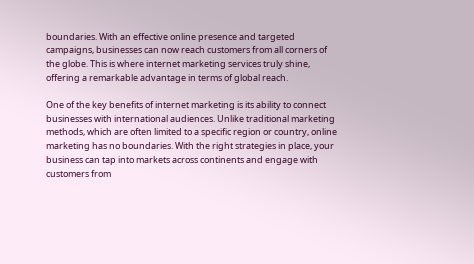boundaries. With an effective online presence and targeted campaigns, businesses can now reach customers from all corners of the globe. This is where internet marketing services truly shine, offering a remarkable advantage in terms of global reach.

One of the key benefits of internet marketing is its ability to connect businesses with international audiences. Unlike traditional marketing methods, which are often limited to a specific region or country, online marketing has no boundaries. With the right strategies in place, your business can tap into markets across continents and engage with customers from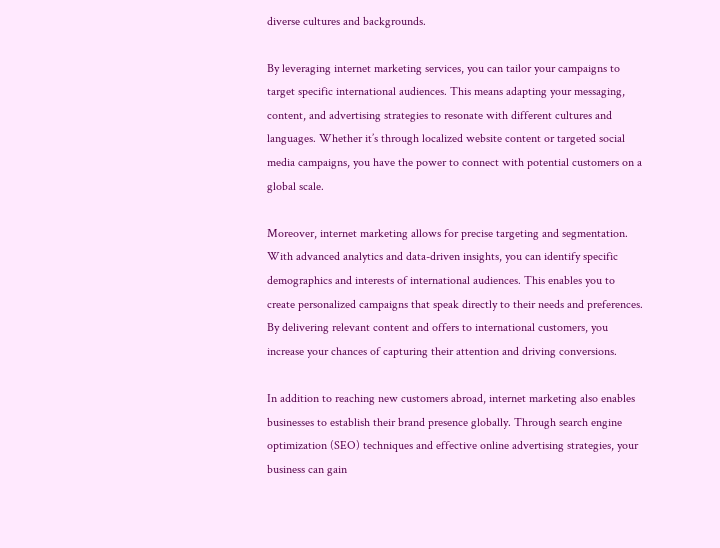diverse cultures and backgrounds.

By leveraging internet marketing services, you can tailor your campaigns to target specific international audiences. This means adapting your messaging, content, and advertising strategies to resonate with different cultures and languages. Whether it’s through localized website content or targeted social media campaigns, you have the power to connect with potential customers on a global scale.

Moreover, internet marketing allows for precise targeting and segmentation. With advanced analytics and data-driven insights, you can identify specific demographics and interests of international audiences. This enables you to create personalized campaigns that speak directly to their needs and preferences. By delivering relevant content and offers to international customers, you increase your chances of capturing their attention and driving conversions.

In addition to reaching new customers abroad, internet marketing also enables businesses to establish their brand presence globally. Through search engine optimization (SEO) techniques and effective online advertising strategies, your business can gain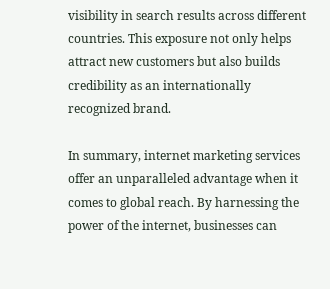visibility in search results across different countries. This exposure not only helps attract new customers but also builds credibility as an internationally recognized brand.

In summary, internet marketing services offer an unparalleled advantage when it comes to global reach. By harnessing the power of the internet, businesses can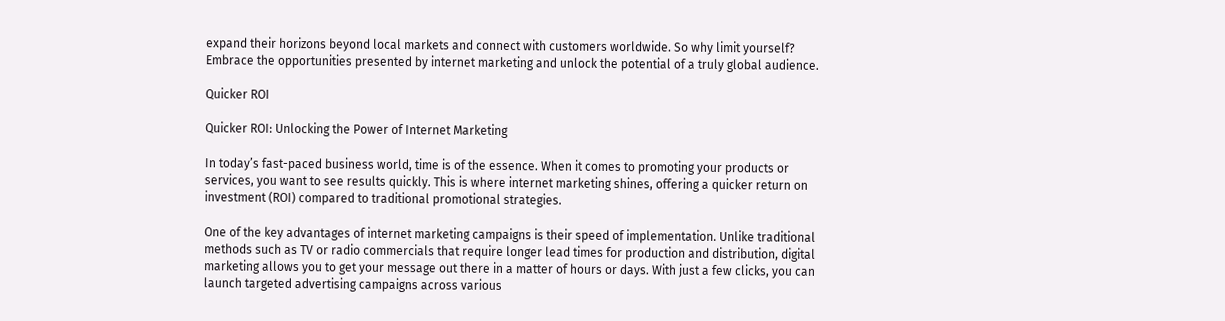expand their horizons beyond local markets and connect with customers worldwide. So why limit yourself? Embrace the opportunities presented by internet marketing and unlock the potential of a truly global audience.

Quicker ROI

Quicker ROI: Unlocking the Power of Internet Marketing

In today’s fast-paced business world, time is of the essence. When it comes to promoting your products or services, you want to see results quickly. This is where internet marketing shines, offering a quicker return on investment (ROI) compared to traditional promotional strategies.

One of the key advantages of internet marketing campaigns is their speed of implementation. Unlike traditional methods such as TV or radio commercials that require longer lead times for production and distribution, digital marketing allows you to get your message out there in a matter of hours or days. With just a few clicks, you can launch targeted advertising campaigns across various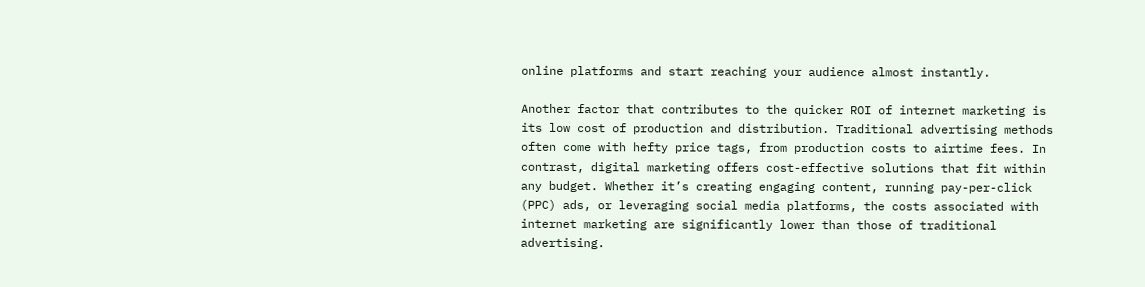online platforms and start reaching your audience almost instantly.

Another factor that contributes to the quicker ROI of internet marketing is its low cost of production and distribution. Traditional advertising methods often come with hefty price tags, from production costs to airtime fees. In contrast, digital marketing offers cost-effective solutions that fit within any budget. Whether it’s creating engaging content, running pay-per-click (PPC) ads, or leveraging social media platforms, the costs associated with internet marketing are significantly lower than those of traditional advertising.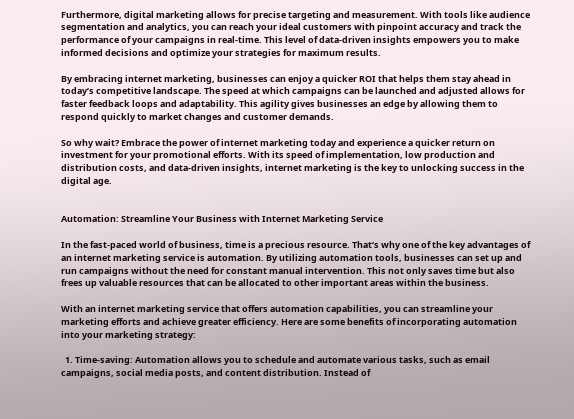Furthermore, digital marketing allows for precise targeting and measurement. With tools like audience segmentation and analytics, you can reach your ideal customers with pinpoint accuracy and track the performance of your campaigns in real-time. This level of data-driven insights empowers you to make informed decisions and optimize your strategies for maximum results.

By embracing internet marketing, businesses can enjoy a quicker ROI that helps them stay ahead in today’s competitive landscape. The speed at which campaigns can be launched and adjusted allows for faster feedback loops and adaptability. This agility gives businesses an edge by allowing them to respond quickly to market changes and customer demands.

So why wait? Embrace the power of internet marketing today and experience a quicker return on investment for your promotional efforts. With its speed of implementation, low production and distribution costs, and data-driven insights, internet marketing is the key to unlocking success in the digital age.


Automation: Streamline Your Business with Internet Marketing Service

In the fast-paced world of business, time is a precious resource. That’s why one of the key advantages of an internet marketing service is automation. By utilizing automation tools, businesses can set up and run campaigns without the need for constant manual intervention. This not only saves time but also frees up valuable resources that can be allocated to other important areas within the business.

With an internet marketing service that offers automation capabilities, you can streamline your marketing efforts and achieve greater efficiency. Here are some benefits of incorporating automation into your marketing strategy:

  1. Time-saving: Automation allows you to schedule and automate various tasks, such as email campaigns, social media posts, and content distribution. Instead of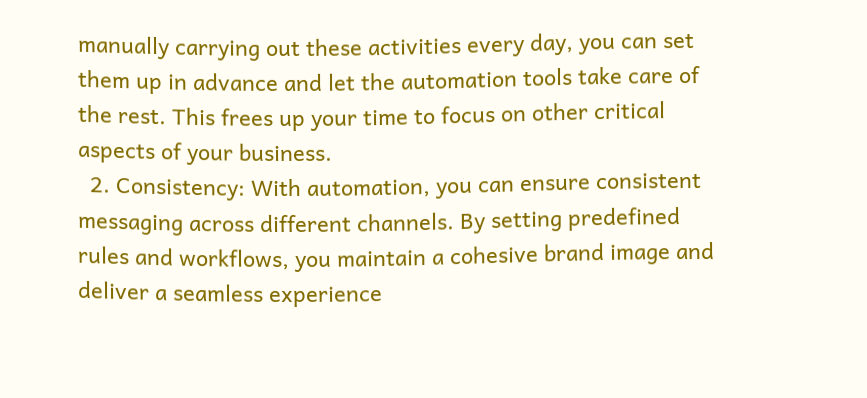manually carrying out these activities every day, you can set them up in advance and let the automation tools take care of the rest. This frees up your time to focus on other critical aspects of your business.
  2. Consistency: With automation, you can ensure consistent messaging across different channels. By setting predefined rules and workflows, you maintain a cohesive brand image and deliver a seamless experience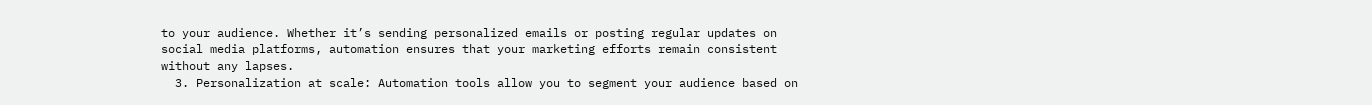to your audience. Whether it’s sending personalized emails or posting regular updates on social media platforms, automation ensures that your marketing efforts remain consistent without any lapses.
  3. Personalization at scale: Automation tools allow you to segment your audience based on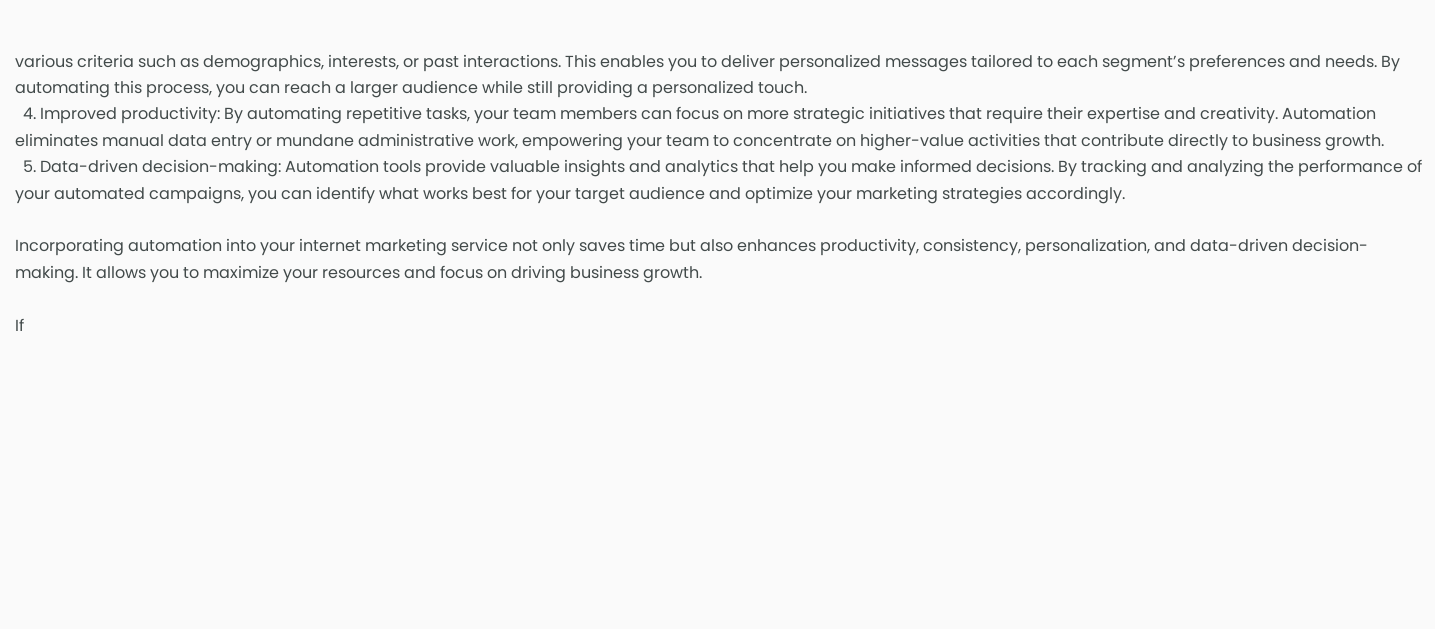various criteria such as demographics, interests, or past interactions. This enables you to deliver personalized messages tailored to each segment’s preferences and needs. By automating this process, you can reach a larger audience while still providing a personalized touch.
  4. Improved productivity: By automating repetitive tasks, your team members can focus on more strategic initiatives that require their expertise and creativity. Automation eliminates manual data entry or mundane administrative work, empowering your team to concentrate on higher-value activities that contribute directly to business growth.
  5. Data-driven decision-making: Automation tools provide valuable insights and analytics that help you make informed decisions. By tracking and analyzing the performance of your automated campaigns, you can identify what works best for your target audience and optimize your marketing strategies accordingly.

Incorporating automation into your internet marketing service not only saves time but also enhances productivity, consistency, personalization, and data-driven decision-making. It allows you to maximize your resources and focus on driving business growth.

If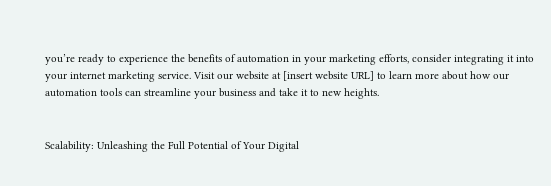you’re ready to experience the benefits of automation in your marketing efforts, consider integrating it into your internet marketing service. Visit our website at [insert website URL] to learn more about how our automation tools can streamline your business and take it to new heights.


Scalability: Unleashing the Full Potential of Your Digital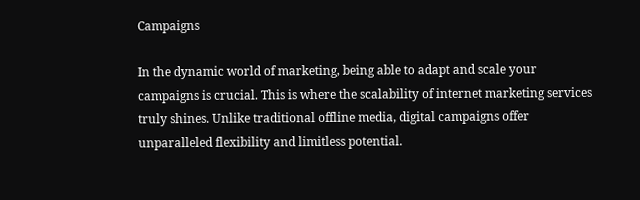Campaigns

In the dynamic world of marketing, being able to adapt and scale your campaigns is crucial. This is where the scalability of internet marketing services truly shines. Unlike traditional offline media, digital campaigns offer unparalleled flexibility and limitless potential.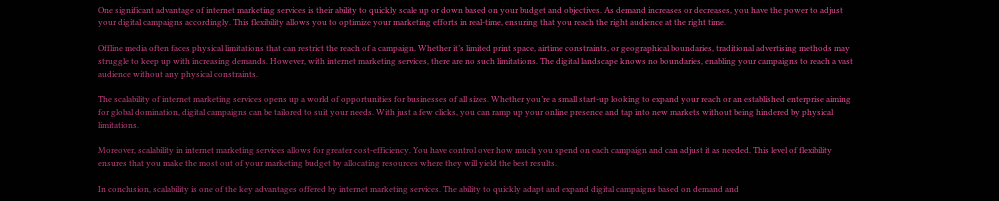One significant advantage of internet marketing services is their ability to quickly scale up or down based on your budget and objectives. As demand increases or decreases, you have the power to adjust your digital campaigns accordingly. This flexibility allows you to optimize your marketing efforts in real-time, ensuring that you reach the right audience at the right time.

Offline media often faces physical limitations that can restrict the reach of a campaign. Whether it’s limited print space, airtime constraints, or geographical boundaries, traditional advertising methods may struggle to keep up with increasing demands. However, with internet marketing services, there are no such limitations. The digital landscape knows no boundaries, enabling your campaigns to reach a vast audience without any physical constraints.

The scalability of internet marketing services opens up a world of opportunities for businesses of all sizes. Whether you’re a small start-up looking to expand your reach or an established enterprise aiming for global domination, digital campaigns can be tailored to suit your needs. With just a few clicks, you can ramp up your online presence and tap into new markets without being hindered by physical limitations.

Moreover, scalability in internet marketing services allows for greater cost-efficiency. You have control over how much you spend on each campaign and can adjust it as needed. This level of flexibility ensures that you make the most out of your marketing budget by allocating resources where they will yield the best results.

In conclusion, scalability is one of the key advantages offered by internet marketing services. The ability to quickly adapt and expand digital campaigns based on demand and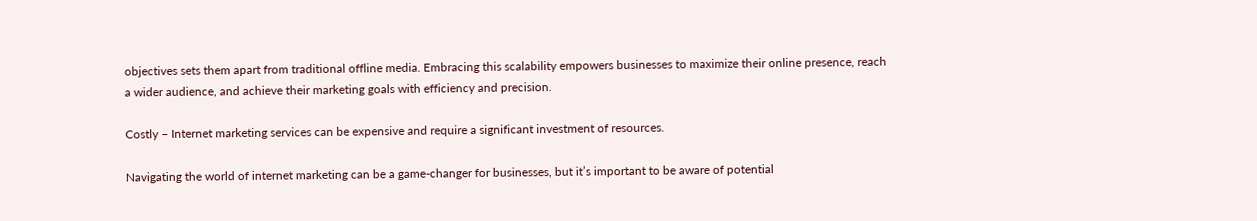objectives sets them apart from traditional offline media. Embracing this scalability empowers businesses to maximize their online presence, reach a wider audience, and achieve their marketing goals with efficiency and precision.

Costly – Internet marketing services can be expensive and require a significant investment of resources.

Navigating the world of internet marketing can be a game-changer for businesses, but it’s important to be aware of potential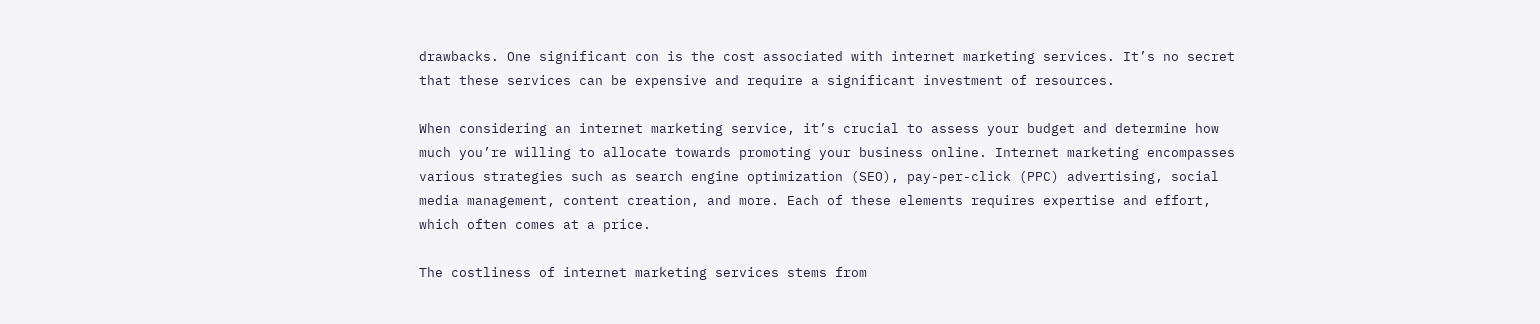drawbacks. One significant con is the cost associated with internet marketing services. It’s no secret that these services can be expensive and require a significant investment of resources.

When considering an internet marketing service, it’s crucial to assess your budget and determine how much you’re willing to allocate towards promoting your business online. Internet marketing encompasses various strategies such as search engine optimization (SEO), pay-per-click (PPC) advertising, social media management, content creation, and more. Each of these elements requires expertise and effort, which often comes at a price.

The costliness of internet marketing services stems from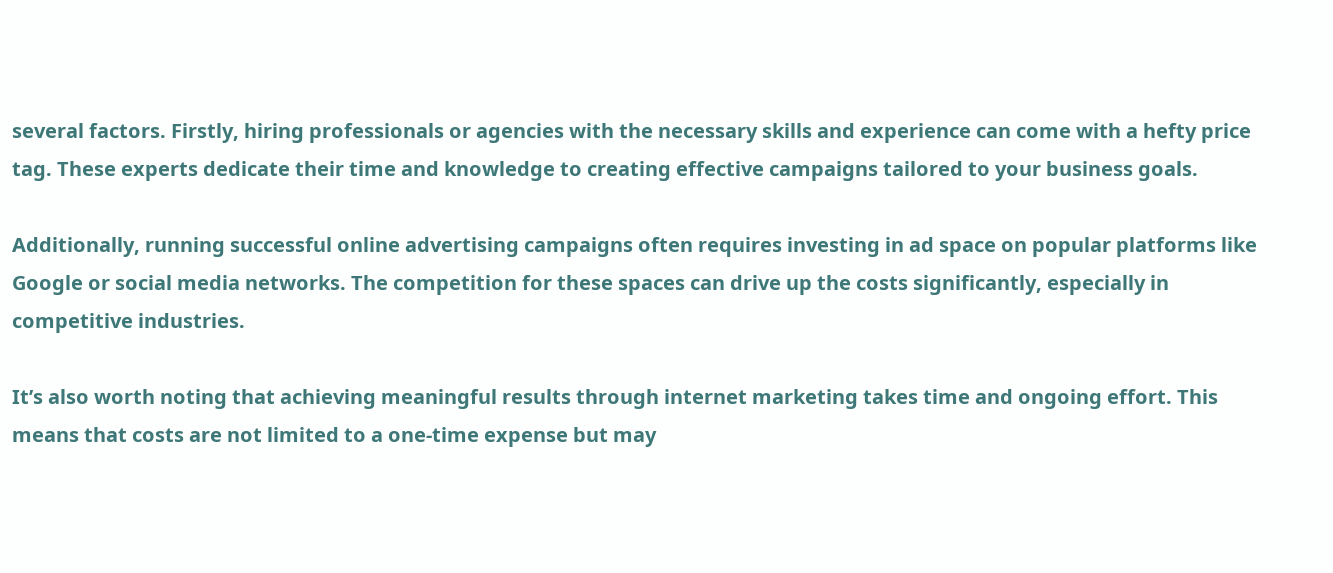several factors. Firstly, hiring professionals or agencies with the necessary skills and experience can come with a hefty price tag. These experts dedicate their time and knowledge to creating effective campaigns tailored to your business goals.

Additionally, running successful online advertising campaigns often requires investing in ad space on popular platforms like Google or social media networks. The competition for these spaces can drive up the costs significantly, especially in competitive industries.

It’s also worth noting that achieving meaningful results through internet marketing takes time and ongoing effort. This means that costs are not limited to a one-time expense but may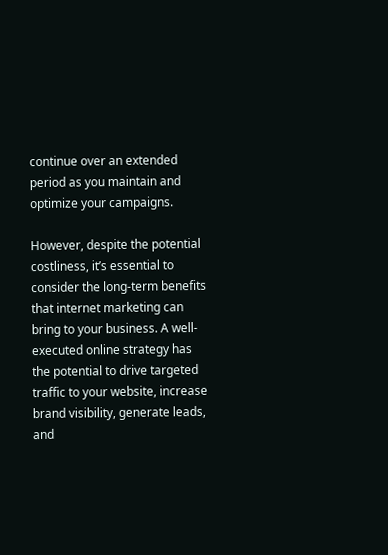continue over an extended period as you maintain and optimize your campaigns.

However, despite the potential costliness, it’s essential to consider the long-term benefits that internet marketing can bring to your business. A well-executed online strategy has the potential to drive targeted traffic to your website, increase brand visibility, generate leads, and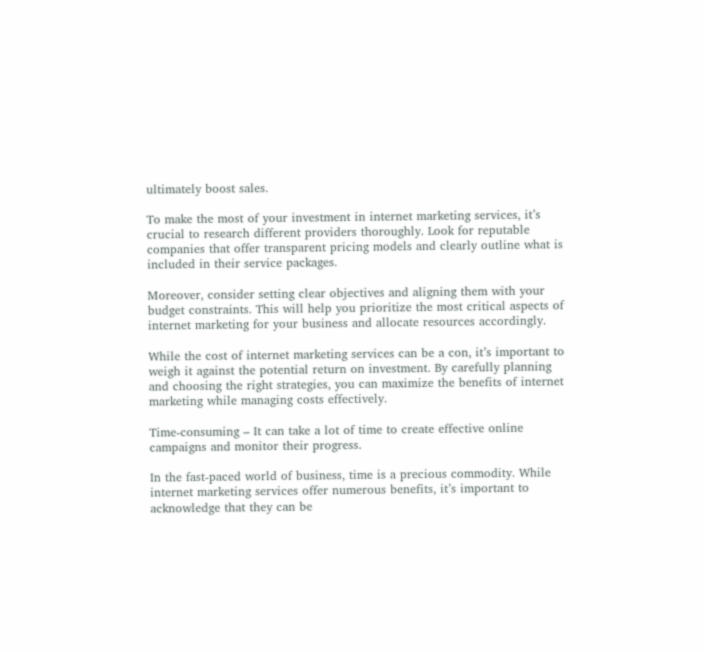ultimately boost sales.

To make the most of your investment in internet marketing services, it’s crucial to research different providers thoroughly. Look for reputable companies that offer transparent pricing models and clearly outline what is included in their service packages.

Moreover, consider setting clear objectives and aligning them with your budget constraints. This will help you prioritize the most critical aspects of internet marketing for your business and allocate resources accordingly.

While the cost of internet marketing services can be a con, it’s important to weigh it against the potential return on investment. By carefully planning and choosing the right strategies, you can maximize the benefits of internet marketing while managing costs effectively.

Time-consuming – It can take a lot of time to create effective online campaigns and monitor their progress.

In the fast-paced world of business, time is a precious commodity. While internet marketing services offer numerous benefits, it’s important to acknowledge that they can be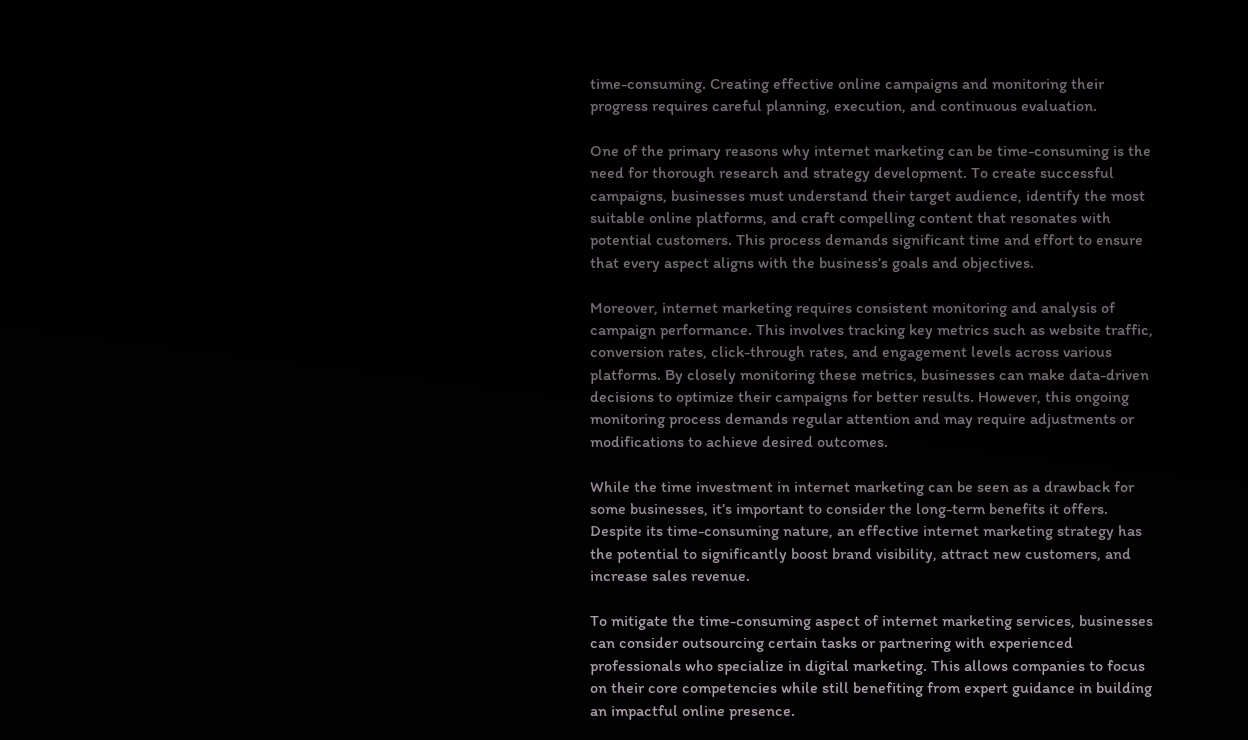time-consuming. Creating effective online campaigns and monitoring their progress requires careful planning, execution, and continuous evaluation.

One of the primary reasons why internet marketing can be time-consuming is the need for thorough research and strategy development. To create successful campaigns, businesses must understand their target audience, identify the most suitable online platforms, and craft compelling content that resonates with potential customers. This process demands significant time and effort to ensure that every aspect aligns with the business’s goals and objectives.

Moreover, internet marketing requires consistent monitoring and analysis of campaign performance. This involves tracking key metrics such as website traffic, conversion rates, click-through rates, and engagement levels across various platforms. By closely monitoring these metrics, businesses can make data-driven decisions to optimize their campaigns for better results. However, this ongoing monitoring process demands regular attention and may require adjustments or modifications to achieve desired outcomes.

While the time investment in internet marketing can be seen as a drawback for some businesses, it’s important to consider the long-term benefits it offers. Despite its time-consuming nature, an effective internet marketing strategy has the potential to significantly boost brand visibility, attract new customers, and increase sales revenue.

To mitigate the time-consuming aspect of internet marketing services, businesses can consider outsourcing certain tasks or partnering with experienced professionals who specialize in digital marketing. This allows companies to focus on their core competencies while still benefiting from expert guidance in building an impactful online presence.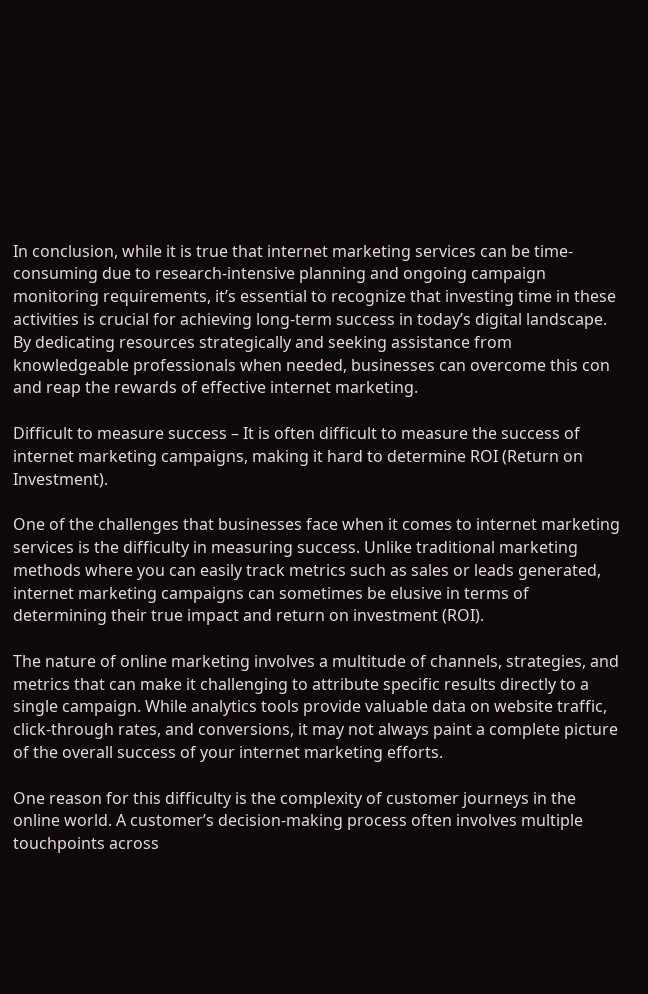In conclusion, while it is true that internet marketing services can be time-consuming due to research-intensive planning and ongoing campaign monitoring requirements, it’s essential to recognize that investing time in these activities is crucial for achieving long-term success in today’s digital landscape. By dedicating resources strategically and seeking assistance from knowledgeable professionals when needed, businesses can overcome this con and reap the rewards of effective internet marketing.

Difficult to measure success – It is often difficult to measure the success of internet marketing campaigns, making it hard to determine ROI (Return on Investment).

One of the challenges that businesses face when it comes to internet marketing services is the difficulty in measuring success. Unlike traditional marketing methods where you can easily track metrics such as sales or leads generated, internet marketing campaigns can sometimes be elusive in terms of determining their true impact and return on investment (ROI).

The nature of online marketing involves a multitude of channels, strategies, and metrics that can make it challenging to attribute specific results directly to a single campaign. While analytics tools provide valuable data on website traffic, click-through rates, and conversions, it may not always paint a complete picture of the overall success of your internet marketing efforts.

One reason for this difficulty is the complexity of customer journeys in the online world. A customer’s decision-making process often involves multiple touchpoints across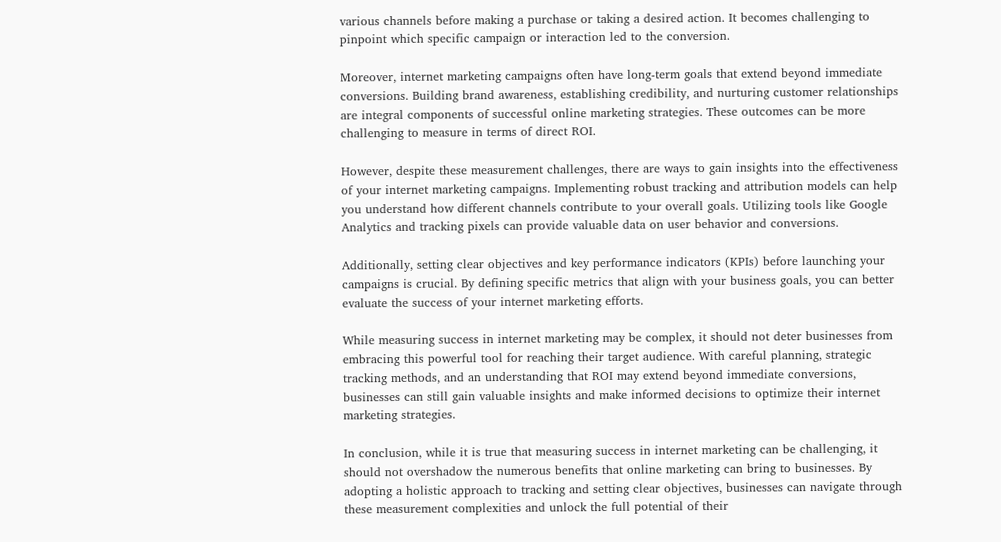various channels before making a purchase or taking a desired action. It becomes challenging to pinpoint which specific campaign or interaction led to the conversion.

Moreover, internet marketing campaigns often have long-term goals that extend beyond immediate conversions. Building brand awareness, establishing credibility, and nurturing customer relationships are integral components of successful online marketing strategies. These outcomes can be more challenging to measure in terms of direct ROI.

However, despite these measurement challenges, there are ways to gain insights into the effectiveness of your internet marketing campaigns. Implementing robust tracking and attribution models can help you understand how different channels contribute to your overall goals. Utilizing tools like Google Analytics and tracking pixels can provide valuable data on user behavior and conversions.

Additionally, setting clear objectives and key performance indicators (KPIs) before launching your campaigns is crucial. By defining specific metrics that align with your business goals, you can better evaluate the success of your internet marketing efforts.

While measuring success in internet marketing may be complex, it should not deter businesses from embracing this powerful tool for reaching their target audience. With careful planning, strategic tracking methods, and an understanding that ROI may extend beyond immediate conversions, businesses can still gain valuable insights and make informed decisions to optimize their internet marketing strategies.

In conclusion, while it is true that measuring success in internet marketing can be challenging, it should not overshadow the numerous benefits that online marketing can bring to businesses. By adopting a holistic approach to tracking and setting clear objectives, businesses can navigate through these measurement complexities and unlock the full potential of their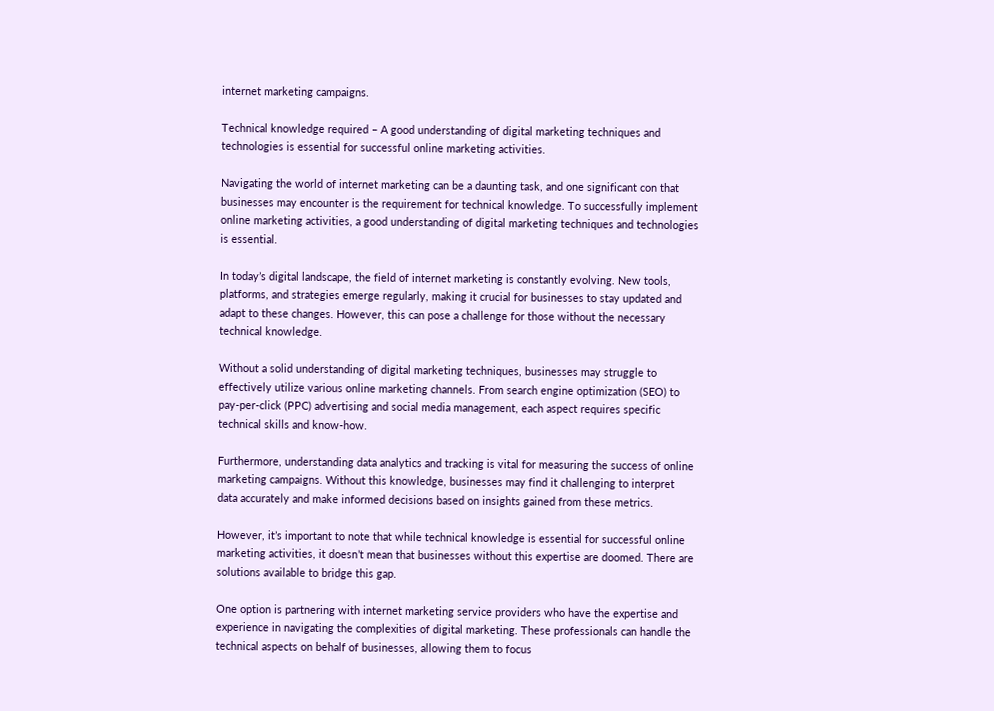internet marketing campaigns.

Technical knowledge required – A good understanding of digital marketing techniques and technologies is essential for successful online marketing activities.

Navigating the world of internet marketing can be a daunting task, and one significant con that businesses may encounter is the requirement for technical knowledge. To successfully implement online marketing activities, a good understanding of digital marketing techniques and technologies is essential.

In today’s digital landscape, the field of internet marketing is constantly evolving. New tools, platforms, and strategies emerge regularly, making it crucial for businesses to stay updated and adapt to these changes. However, this can pose a challenge for those without the necessary technical knowledge.

Without a solid understanding of digital marketing techniques, businesses may struggle to effectively utilize various online marketing channels. From search engine optimization (SEO) to pay-per-click (PPC) advertising and social media management, each aspect requires specific technical skills and know-how.

Furthermore, understanding data analytics and tracking is vital for measuring the success of online marketing campaigns. Without this knowledge, businesses may find it challenging to interpret data accurately and make informed decisions based on insights gained from these metrics.

However, it’s important to note that while technical knowledge is essential for successful online marketing activities, it doesn’t mean that businesses without this expertise are doomed. There are solutions available to bridge this gap.

One option is partnering with internet marketing service providers who have the expertise and experience in navigating the complexities of digital marketing. These professionals can handle the technical aspects on behalf of businesses, allowing them to focus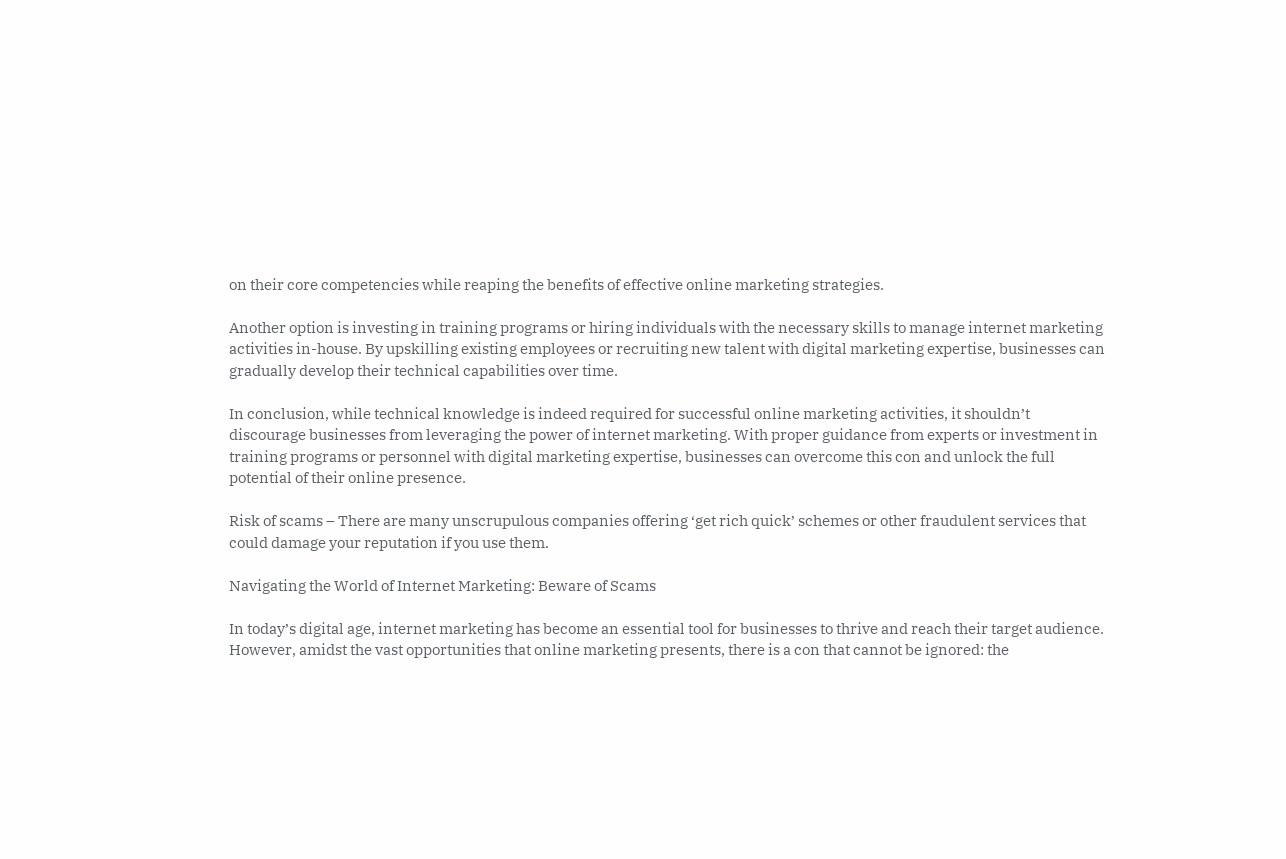on their core competencies while reaping the benefits of effective online marketing strategies.

Another option is investing in training programs or hiring individuals with the necessary skills to manage internet marketing activities in-house. By upskilling existing employees or recruiting new talent with digital marketing expertise, businesses can gradually develop their technical capabilities over time.

In conclusion, while technical knowledge is indeed required for successful online marketing activities, it shouldn’t discourage businesses from leveraging the power of internet marketing. With proper guidance from experts or investment in training programs or personnel with digital marketing expertise, businesses can overcome this con and unlock the full potential of their online presence.

Risk of scams – There are many unscrupulous companies offering ‘get rich quick’ schemes or other fraudulent services that could damage your reputation if you use them.

Navigating the World of Internet Marketing: Beware of Scams

In today’s digital age, internet marketing has become an essential tool for businesses to thrive and reach their target audience. However, amidst the vast opportunities that online marketing presents, there is a con that cannot be ignored: the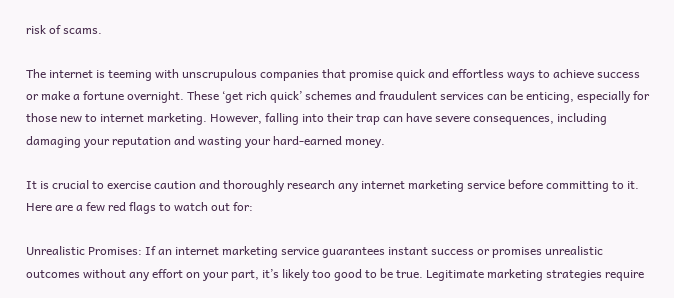risk of scams.

The internet is teeming with unscrupulous companies that promise quick and effortless ways to achieve success or make a fortune overnight. These ‘get rich quick’ schemes and fraudulent services can be enticing, especially for those new to internet marketing. However, falling into their trap can have severe consequences, including damaging your reputation and wasting your hard-earned money.

It is crucial to exercise caution and thoroughly research any internet marketing service before committing to it. Here are a few red flags to watch out for:

Unrealistic Promises: If an internet marketing service guarantees instant success or promises unrealistic outcomes without any effort on your part, it’s likely too good to be true. Legitimate marketing strategies require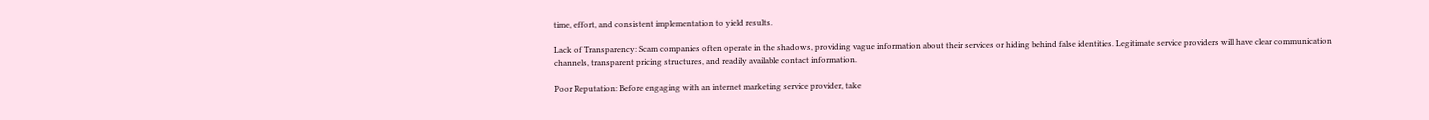time, effort, and consistent implementation to yield results.

Lack of Transparency: Scam companies often operate in the shadows, providing vague information about their services or hiding behind false identities. Legitimate service providers will have clear communication channels, transparent pricing structures, and readily available contact information.

Poor Reputation: Before engaging with an internet marketing service provider, take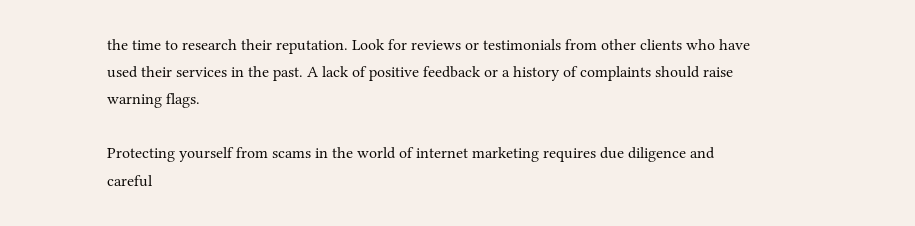the time to research their reputation. Look for reviews or testimonials from other clients who have used their services in the past. A lack of positive feedback or a history of complaints should raise warning flags.

Protecting yourself from scams in the world of internet marketing requires due diligence and careful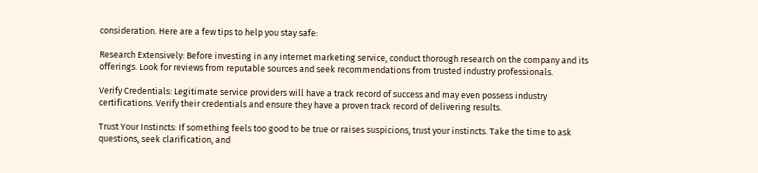consideration. Here are a few tips to help you stay safe:

Research Extensively: Before investing in any internet marketing service, conduct thorough research on the company and its offerings. Look for reviews from reputable sources and seek recommendations from trusted industry professionals.

Verify Credentials: Legitimate service providers will have a track record of success and may even possess industry certifications. Verify their credentials and ensure they have a proven track record of delivering results.

Trust Your Instincts: If something feels too good to be true or raises suspicions, trust your instincts. Take the time to ask questions, seek clarification, and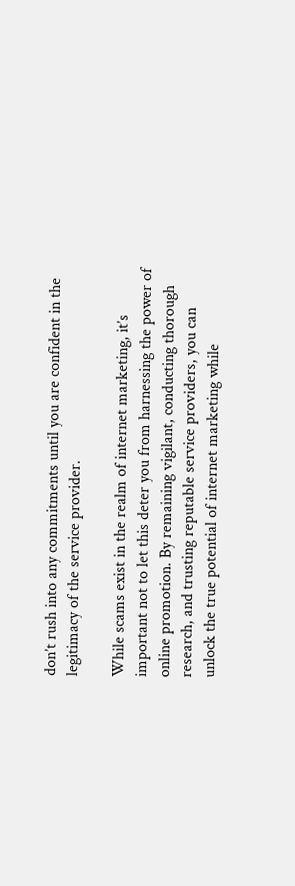don’t rush into any commitments until you are confident in the legitimacy of the service provider.

While scams exist in the realm of internet marketing, it’s important not to let this deter you from harnessing the power of online promotion. By remaining vigilant, conducting thorough research, and trusting reputable service providers, you can unlock the true potential of internet marketing while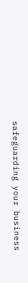safeguarding your business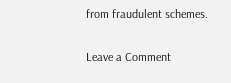from fraudulent schemes.

Leave a Comment